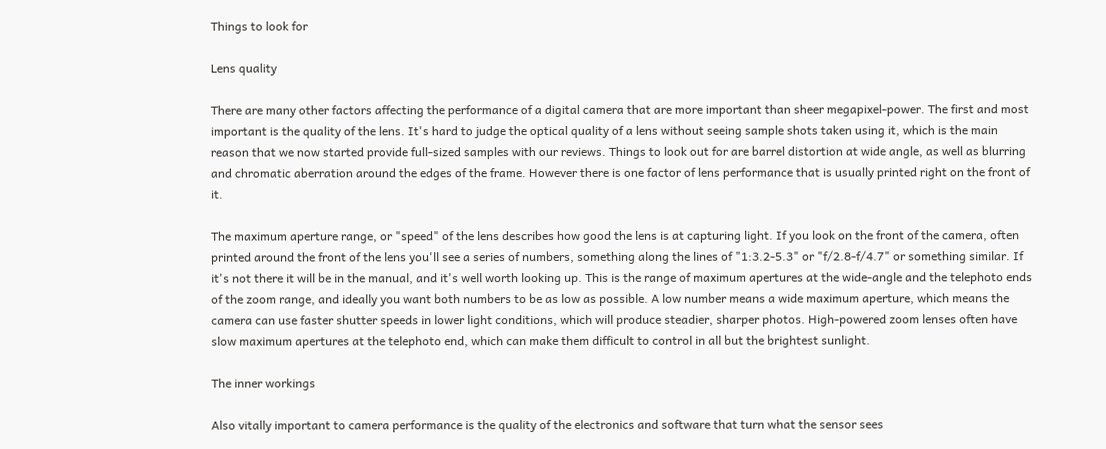Things to look for

Lens quality

There are many other factors affecting the performance of a digital camera that are more important than sheer megapixel-power. The first and most important is the quality of the lens. It's hard to judge the optical quality of a lens without seeing sample shots taken using it, which is the main reason that we now started provide full-sized samples with our reviews. Things to look out for are barrel distortion at wide angle, as well as blurring and chromatic aberration around the edges of the frame. However there is one factor of lens performance that is usually printed right on the front of it.

The maximum aperture range, or "speed" of the lens describes how good the lens is at capturing light. If you look on the front of the camera, often printed around the front of the lens you'll see a series of numbers, something along the lines of "1:3.2-5.3" or "f/2.8-f/4.7" or something similar. If it's not there it will be in the manual, and it's well worth looking up. This is the range of maximum apertures at the wide-angle and the telephoto ends of the zoom range, and ideally you want both numbers to be as low as possible. A low number means a wide maximum aperture, which means the camera can use faster shutter speeds in lower light conditions, which will produce steadier, sharper photos. High-powered zoom lenses often have slow maximum apertures at the telephoto end, which can make them difficult to control in all but the brightest sunlight.

The inner workings

Also vitally important to camera performance is the quality of the electronics and software that turn what the sensor sees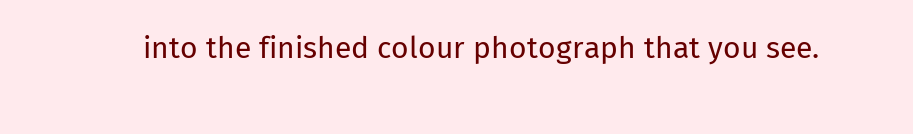into the finished colour photograph that you see.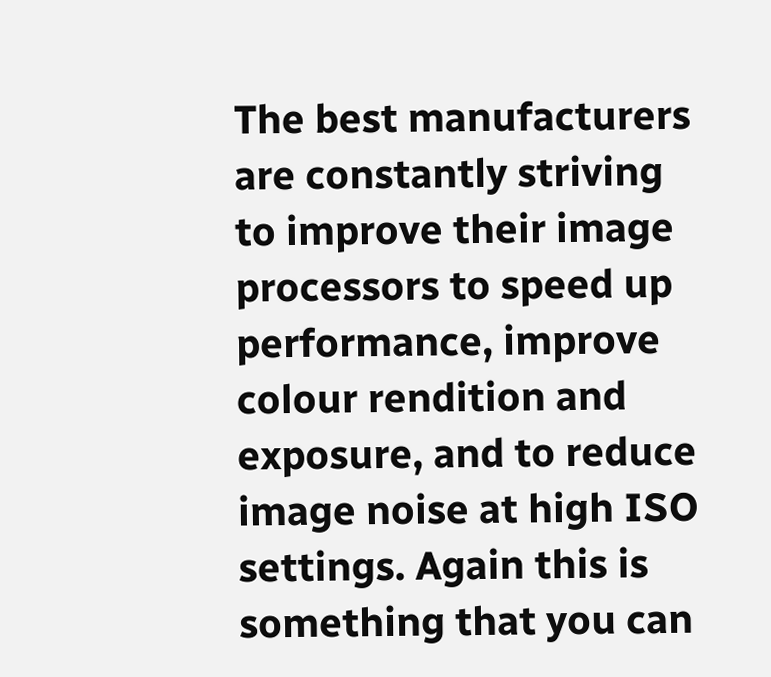The best manufacturers are constantly striving to improve their image processors to speed up performance, improve colour rendition and exposure, and to reduce image noise at high ISO settings. Again this is something that you can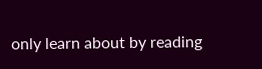only learn about by reading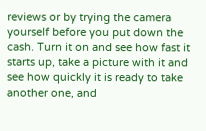reviews or by trying the camera yourself before you put down the cash. Turn it on and see how fast it starts up, take a picture with it and see how quickly it is ready to take another one, and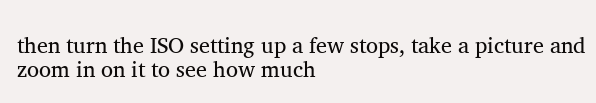then turn the ISO setting up a few stops, take a picture and zoom in on it to see how much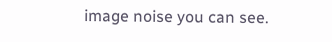image noise you can see.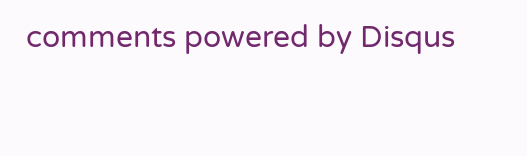comments powered by Disqus